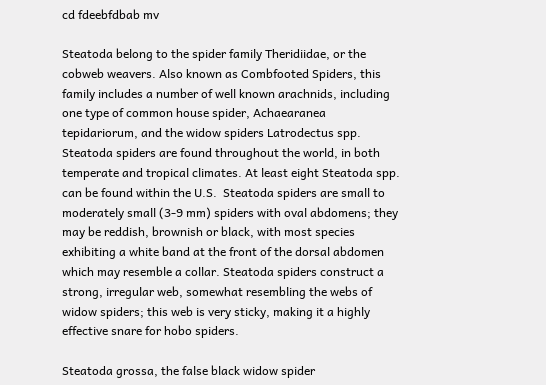cd fdeebfdbab mv

Steatoda belong to the spider family Theridiidae, or the cobweb weavers. Also known as Combfooted Spiders, this family includes a number of well known arachnids, including one type of common house spider, Achaearanea tepidariorum, and the widow spiders Latrodectus spp. Steatoda spiders are found throughout the world, in both temperate and tropical climates. At least eight Steatoda spp. can be found within the U.S.  Steatoda spiders are small to moderately small (3-9 mm) spiders with oval abdomens; they may be reddish, brownish or black, with most species exhibiting a white band at the front of the dorsal abdomen which may resemble a collar. Steatoda spiders construct a strong, irregular web, somewhat resembling the webs of widow spiders; this web is very sticky, making it a highly effective snare for hobo spiders.

Steatoda grossa, the false black widow spider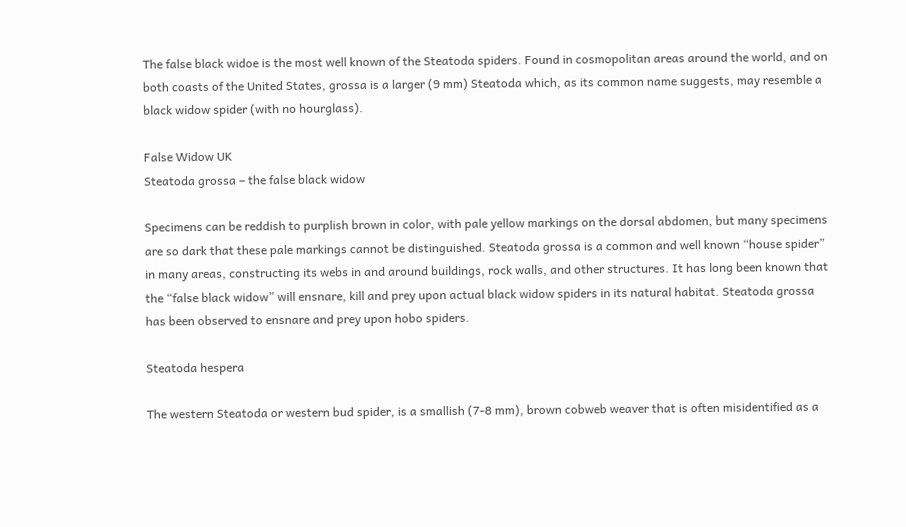The false black widoe is the most well known of the Steatoda spiders. Found in cosmopolitan areas around the world, and on both coasts of the United States, grossa is a larger (9 mm) Steatoda which, as its common name suggests, may resemble a black widow spider (with no hourglass).

False Widow UK
Steatoda grossa – the false black widow

Specimens can be reddish to purplish brown in color, with pale yellow markings on the dorsal abdomen, but many specimens are so dark that these pale markings cannot be distinguished. Steatoda grossa is a common and well known “house spider” in many areas, constructing its webs in and around buildings, rock walls, and other structures. It has long been known that the “false black widow” will ensnare, kill and prey upon actual black widow spiders in its natural habitat. Steatoda grossa has been observed to ensnare and prey upon hobo spiders.

Steatoda hespera

The western Steatoda or western bud spider, is a smallish (7-8 mm), brown cobweb weaver that is often misidentified as a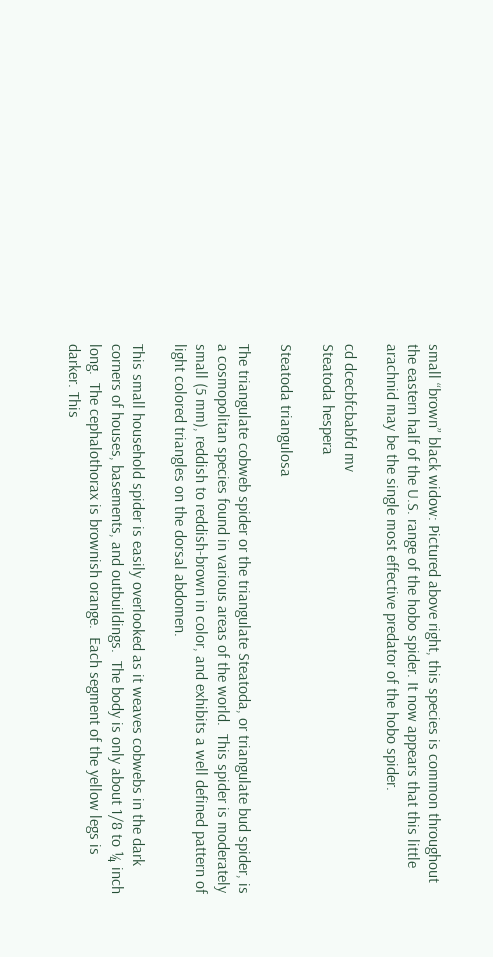small “brown” black widow: Pictured above right, this species is common throughout the eastern half of the U.S. range of the hobo spider. It now appears that this little arachnid may be the single most effective predator of the hobo spider.

cd dcecbfcbabfd mv
Steatoda hespera

Steatoda triangulosa

The triangulate cobweb spider or the triangulate Steatoda, or triangulate bud spider, is a cosmopolitan species found in various areas of the world.  This spider is moderately small (5 mm), reddish to reddish-brown in color, and exhibits a well defined pattern of light colored triangles on the dorsal abdomen.

This small household spider is easily overlooked as it weaves cobwebs in the dark corners of houses, basements, and outbuildings.  The body is only about 1/8 to ¼ inch long.  The cephalothorax is brownish orange.  Each segment of the yellow legs is darker. This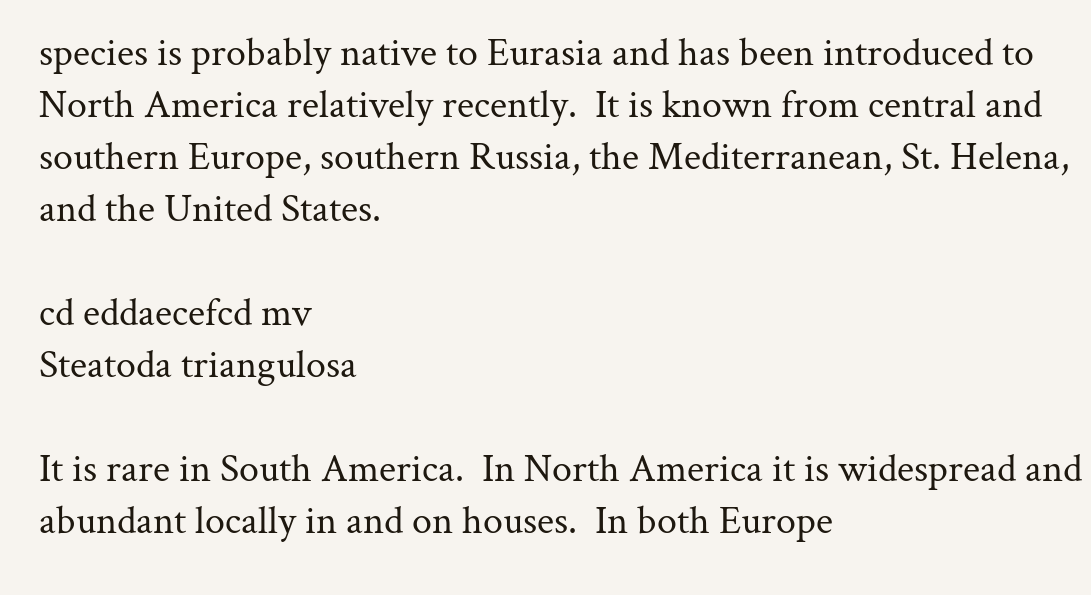species is probably native to Eurasia and has been introduced to North America relatively recently.  It is known from central and southern Europe, southern Russia, the Mediterranean, St. Helena, and the United States.

cd eddaecefcd mv
Steatoda triangulosa

It is rare in South America.  In North America it is widespread and abundant locally in and on houses.  In both Europe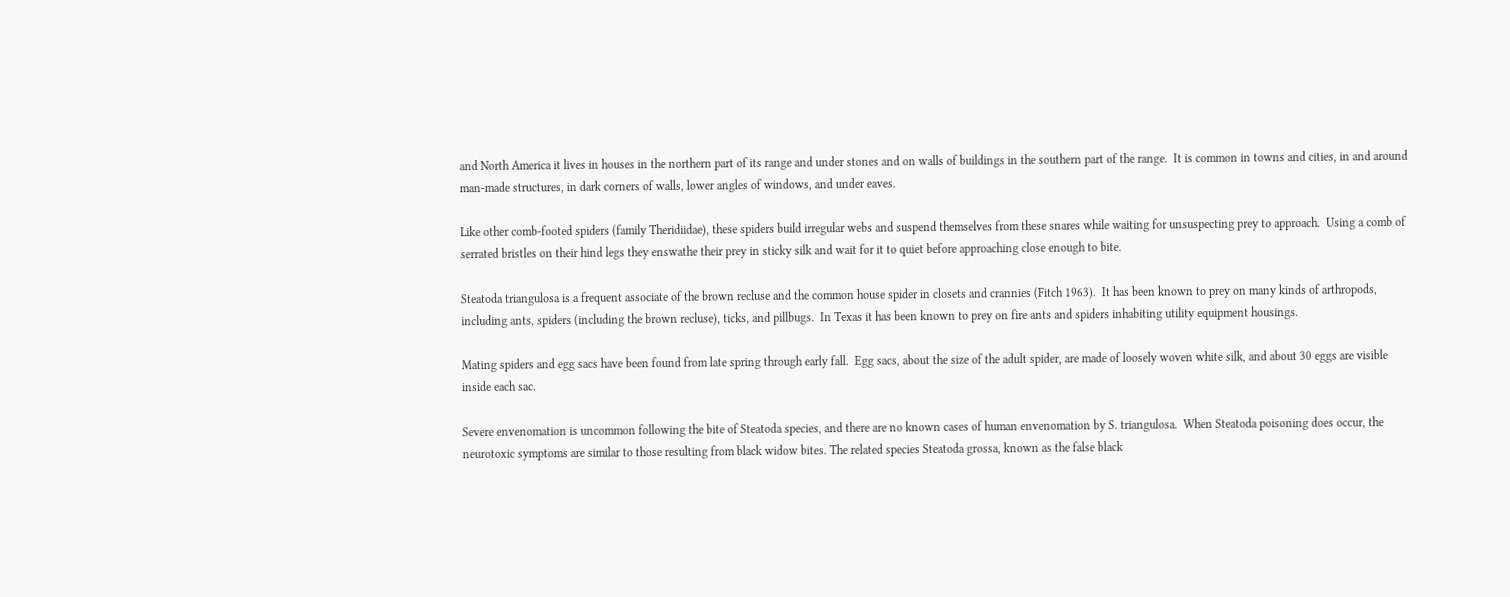and North America it lives in houses in the northern part of its range and under stones and on walls of buildings in the southern part of the range.  It is common in towns and cities, in and around man-made structures, in dark corners of walls, lower angles of windows, and under eaves.

Like other comb-footed spiders (family Theridiidae), these spiders build irregular webs and suspend themselves from these snares while waiting for unsuspecting prey to approach.  Using a comb of serrated bristles on their hind legs they enswathe their prey in sticky silk and wait for it to quiet before approaching close enough to bite.

Steatoda triangulosa is a frequent associate of the brown recluse and the common house spider in closets and crannies (Fitch 1963).  It has been known to prey on many kinds of arthropods, including ants, spiders (including the brown recluse), ticks, and pillbugs.  In Texas it has been known to prey on fire ants and spiders inhabiting utility equipment housings.

Mating spiders and egg sacs have been found from late spring through early fall.  Egg sacs, about the size of the adult spider, are made of loosely woven white silk, and about 30 eggs are visible inside each sac.

Severe envenomation is uncommon following the bite of Steatoda species, and there are no known cases of human envenomation by S. triangulosa.  When Steatoda poisoning does occur, the neurotoxic symptoms are similar to those resulting from black widow bites. The related species Steatoda grossa, known as the false black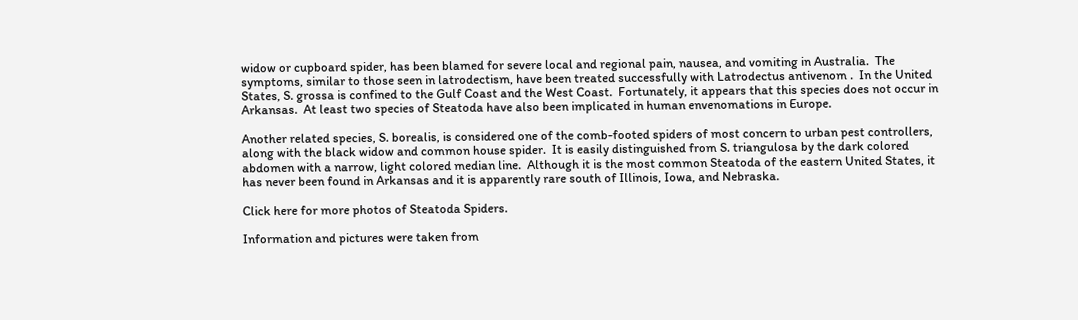widow or cupboard spider, has been blamed for severe local and regional pain, nausea, and vomiting in Australia.  The symptoms, similar to those seen in latrodectism, have been treated successfully with Latrodectus antivenom .  In the United States, S. grossa is confined to the Gulf Coast and the West Coast.  Fortunately, it appears that this species does not occur in Arkansas.  At least two species of Steatoda have also been implicated in human envenomations in Europe.

Another related species, S. borealis, is considered one of the comb-footed spiders of most concern to urban pest controllers, along with the black widow and common house spider.  It is easily distinguished from S. triangulosa by the dark colored abdomen with a narrow, light colored median line.  Although it is the most common Steatoda of the eastern United States, it has never been found in Arkansas and it is apparently rare south of Illinois, Iowa, and Nebraska.

Click here for more photos of Steatoda Spiders.

Information and pictures were taken from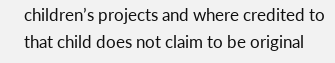children’s projects and where credited to that child does not claim to be original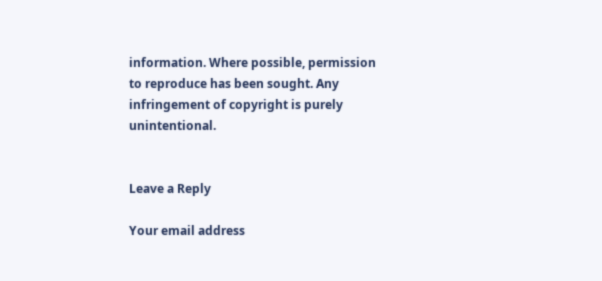information. Where possible, permission to reproduce has been sought. Any infringement of copyright is purely unintentional.


Leave a Reply

Your email address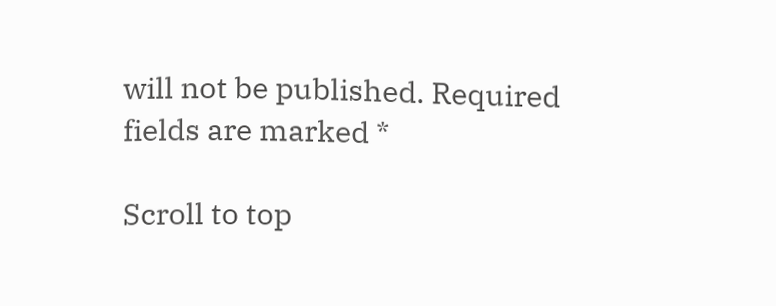will not be published. Required fields are marked *

Scroll to top